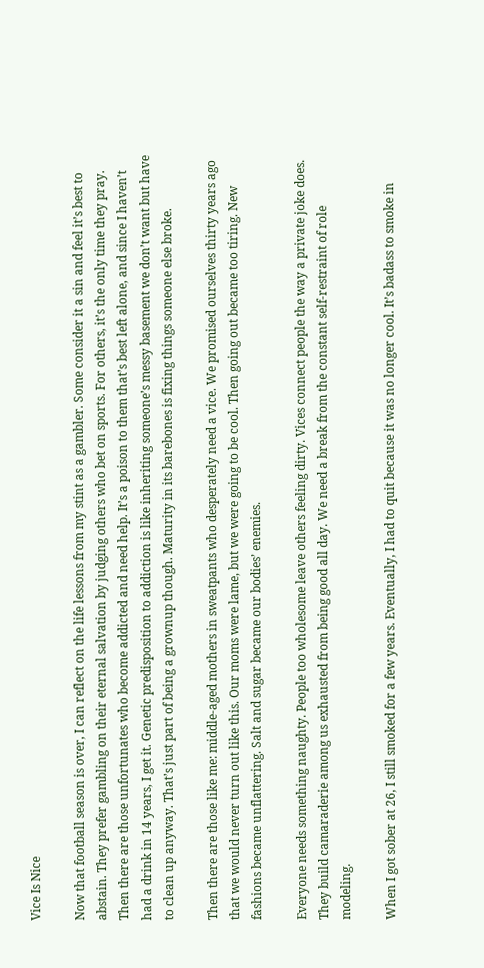Vice Is Nice

Now that football season is over, I can reflect on the life lessons from my stint as a gambler. Some consider it a sin and feel it’s best to abstain. They prefer gambling on their eternal salvation by judging others who bet on sports. For others, it’s the only time they pray. Then there are those unfortunates who become addicted and need help. It’s a poison to them that’s best left alone, and since I haven’t had a drink in 14 years, I get it. Genetic predisposition to addiction is like inheriting someone’s messy basement we don’t want but have to clean up anyway. That’s just part of being a grownup though. Maturity in its barebones is fixing things someone else broke.

Then there are those like me: middle-aged mothers in sweatpants who desperately need a vice. We promised ourselves thirty years ago that we would never turn out like this. Our moms were lame, but we were going to be cool. Then going out became too tiring. New fashions became unflattering. Salt and sugar became our bodies’ enemies.

Everyone needs something naughty. People too wholesome leave others feeling dirty. Vices connect people the way a private joke does. They build camaraderie among us exhausted from being good all day. We need a break from the constant self-restraint of role modeling.

When I got sober at 26, I still smoked for a few years. Eventually, I had to quit because it was no longer cool. It’s badass to smoke in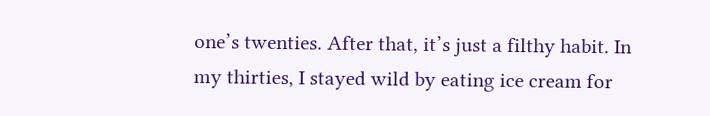one’s twenties. After that, it’s just a filthy habit. In my thirties, I stayed wild by eating ice cream for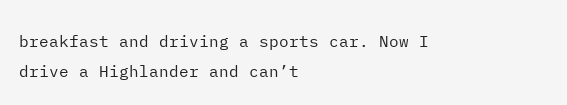breakfast and driving a sports car. Now I drive a Highlander and can’t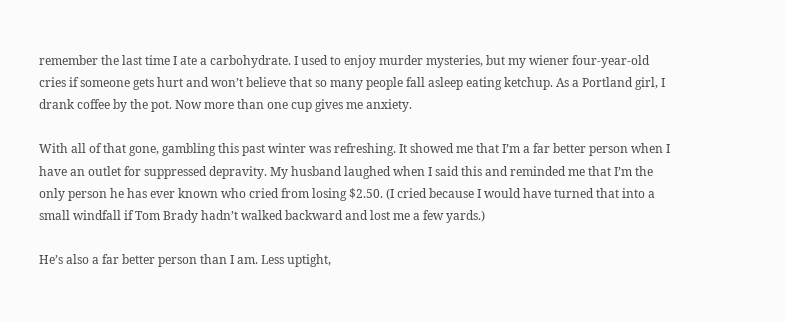remember the last time I ate a carbohydrate. I used to enjoy murder mysteries, but my wiener four-year-old cries if someone gets hurt and won’t believe that so many people fall asleep eating ketchup. As a Portland girl, I drank coffee by the pot. Now more than one cup gives me anxiety.

With all of that gone, gambling this past winter was refreshing. It showed me that I’m a far better person when I have an outlet for suppressed depravity. My husband laughed when I said this and reminded me that I’m the only person he has ever known who cried from losing $2.50. (I cried because I would have turned that into a small windfall if Tom Brady hadn’t walked backward and lost me a few yards.)

He’s also a far better person than I am. Less uptight,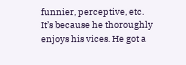funnier, perceptive, etc. It’s because he thoroughly enjoys his vices. He got a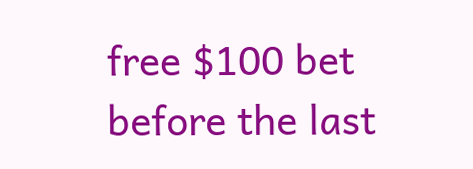free $100 bet before the last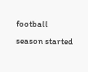football season started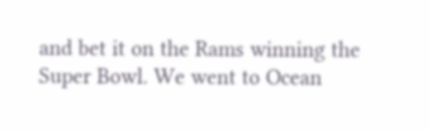and bet it on the Rams winning the Super Bowl. We went to Ocean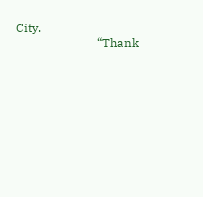City.
                           “Thank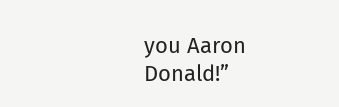you Aaron Donald!”